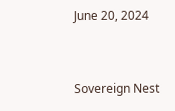June 20, 2024


Sovereign Nest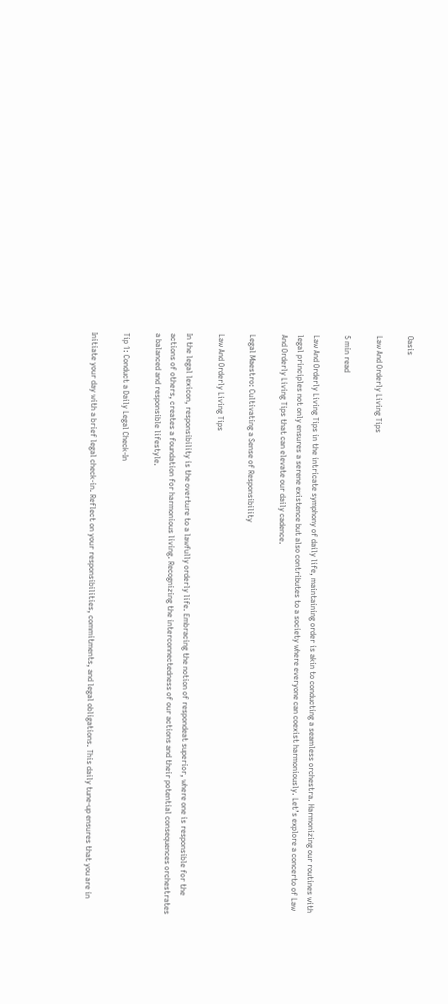Oasis

Law And Orderly Living Tips

5 min read

Law And Orderly Living Tips in the intricate symphony of daily life, maintaining order is akin to conducting a seamless orchestra. Harmonizing our routines with legal principles not only ensures a serene existence but also contributes to a society where everyone can coexist harmoniously. Let’s explore a concerto of Law And Orderly Living Tips that can elevate our daily cadence.

Legal Maestro: Cultivating a Sense of Responsibility

Law And Orderly Living Tips

In the legal lexicon, responsibility is the overture to a lawfully orderly life. Embracing the notion of respondeat superior, where one is responsible for the actions of others, creates a foundation for harmonious living. Recognizing the interconnectedness of our actions and their potential consequences orchestrates a balanced and responsible lifestyle.

Tip 1: Conduct a Daily Legal Check-In

Initiate your day with a brief legal check-in. Reflect on your responsibilities, commitments, and legal obligations. This daily tune-up ensures that you are in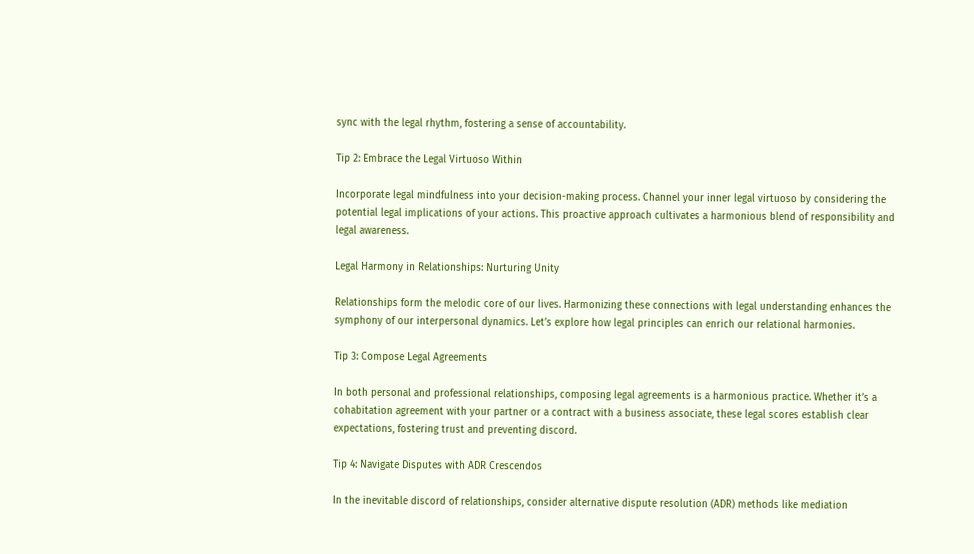sync with the legal rhythm, fostering a sense of accountability.

Tip 2: Embrace the Legal Virtuoso Within

Incorporate legal mindfulness into your decision-making process. Channel your inner legal virtuoso by considering the potential legal implications of your actions. This proactive approach cultivates a harmonious blend of responsibility and legal awareness.

Legal Harmony in Relationships: Nurturing Unity

Relationships form the melodic core of our lives. Harmonizing these connections with legal understanding enhances the symphony of our interpersonal dynamics. Let’s explore how legal principles can enrich our relational harmonies.

Tip 3: Compose Legal Agreements

In both personal and professional relationships, composing legal agreements is a harmonious practice. Whether it’s a cohabitation agreement with your partner or a contract with a business associate, these legal scores establish clear expectations, fostering trust and preventing discord.

Tip 4: Navigate Disputes with ADR Crescendos

In the inevitable discord of relationships, consider alternative dispute resolution (ADR) methods like mediation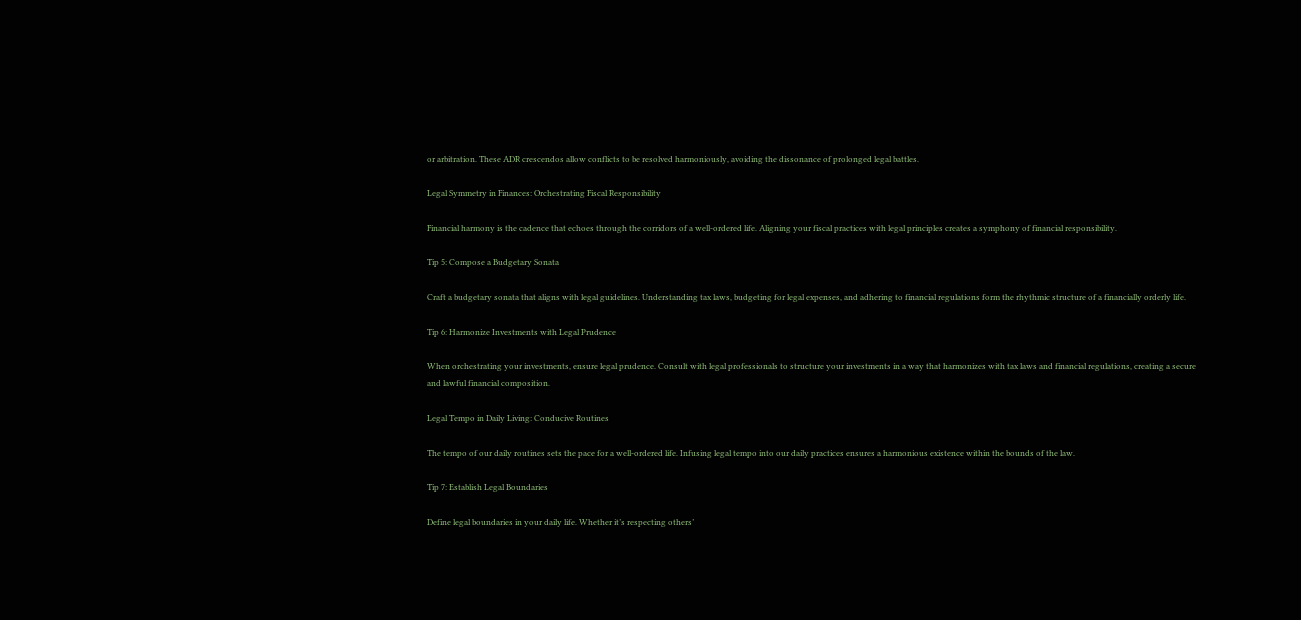or arbitration. These ADR crescendos allow conflicts to be resolved harmoniously, avoiding the dissonance of prolonged legal battles.

Legal Symmetry in Finances: Orchestrating Fiscal Responsibility

Financial harmony is the cadence that echoes through the corridors of a well-ordered life. Aligning your fiscal practices with legal principles creates a symphony of financial responsibility.

Tip 5: Compose a Budgetary Sonata

Craft a budgetary sonata that aligns with legal guidelines. Understanding tax laws, budgeting for legal expenses, and adhering to financial regulations form the rhythmic structure of a financially orderly life.

Tip 6: Harmonize Investments with Legal Prudence

When orchestrating your investments, ensure legal prudence. Consult with legal professionals to structure your investments in a way that harmonizes with tax laws and financial regulations, creating a secure and lawful financial composition.

Legal Tempo in Daily Living: Conducive Routines

The tempo of our daily routines sets the pace for a well-ordered life. Infusing legal tempo into our daily practices ensures a harmonious existence within the bounds of the law.

Tip 7: Establish Legal Boundaries

Define legal boundaries in your daily life. Whether it’s respecting others’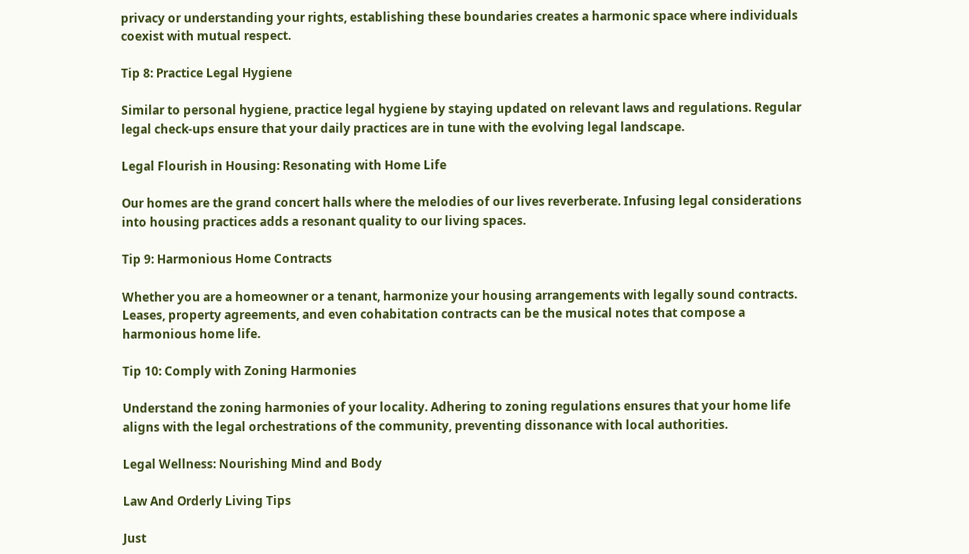privacy or understanding your rights, establishing these boundaries creates a harmonic space where individuals coexist with mutual respect.

Tip 8: Practice Legal Hygiene

Similar to personal hygiene, practice legal hygiene by staying updated on relevant laws and regulations. Regular legal check-ups ensure that your daily practices are in tune with the evolving legal landscape.

Legal Flourish in Housing: Resonating with Home Life

Our homes are the grand concert halls where the melodies of our lives reverberate. Infusing legal considerations into housing practices adds a resonant quality to our living spaces.

Tip 9: Harmonious Home Contracts

Whether you are a homeowner or a tenant, harmonize your housing arrangements with legally sound contracts. Leases, property agreements, and even cohabitation contracts can be the musical notes that compose a harmonious home life.

Tip 10: Comply with Zoning Harmonies

Understand the zoning harmonies of your locality. Adhering to zoning regulations ensures that your home life aligns with the legal orchestrations of the community, preventing dissonance with local authorities.

Legal Wellness: Nourishing Mind and Body

Law And Orderly Living Tips

Just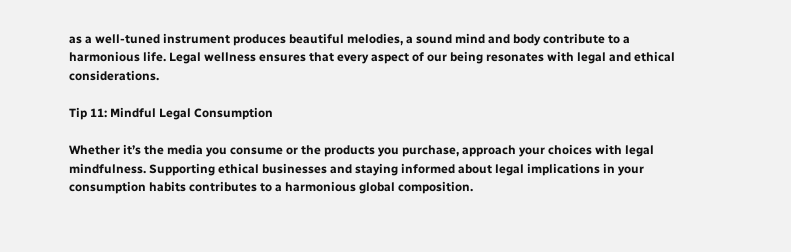as a well-tuned instrument produces beautiful melodies, a sound mind and body contribute to a harmonious life. Legal wellness ensures that every aspect of our being resonates with legal and ethical considerations.

Tip 11: Mindful Legal Consumption

Whether it’s the media you consume or the products you purchase, approach your choices with legal mindfulness. Supporting ethical businesses and staying informed about legal implications in your consumption habits contributes to a harmonious global composition.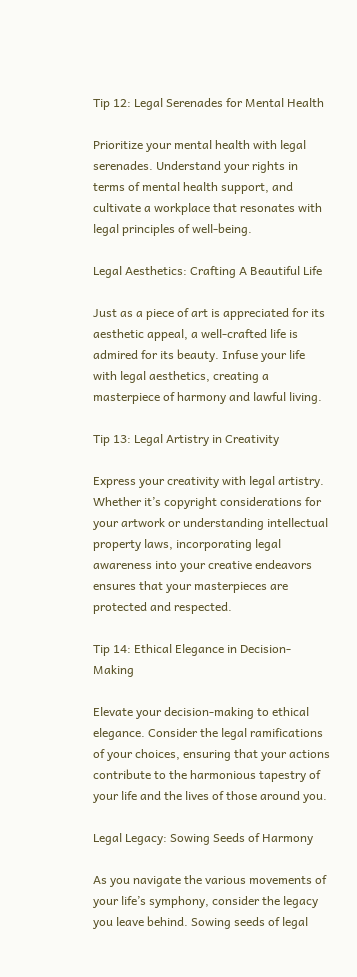Tip 12: Legal Serenades for Mental Health

Prioritize your mental health with legal serenades. Understand your rights in terms of mental health support, and cultivate a workplace that resonates with legal principles of well-being.

Legal Aesthetics: Crafting A Beautiful Life

Just as a piece of art is appreciated for its aesthetic appeal, a well-crafted life is admired for its beauty. Infuse your life with legal aesthetics, creating a masterpiece of harmony and lawful living.

Tip 13: Legal Artistry in Creativity

Express your creativity with legal artistry. Whether it’s copyright considerations for your artwork or understanding intellectual property laws, incorporating legal awareness into your creative endeavors ensures that your masterpieces are protected and respected.

Tip 14: Ethical Elegance in Decision-Making

Elevate your decision-making to ethical elegance. Consider the legal ramifications of your choices, ensuring that your actions contribute to the harmonious tapestry of your life and the lives of those around you.

Legal Legacy: Sowing Seeds of Harmony

As you navigate the various movements of your life’s symphony, consider the legacy you leave behind. Sowing seeds of legal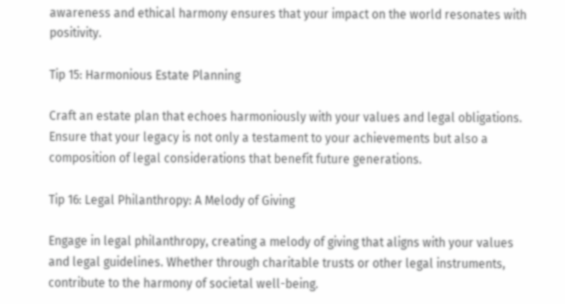awareness and ethical harmony ensures that your impact on the world resonates with positivity.

Tip 15: Harmonious Estate Planning

Craft an estate plan that echoes harmoniously with your values and legal obligations. Ensure that your legacy is not only a testament to your achievements but also a composition of legal considerations that benefit future generations.

Tip 16: Legal Philanthropy: A Melody of Giving

Engage in legal philanthropy, creating a melody of giving that aligns with your values and legal guidelines. Whether through charitable trusts or other legal instruments, contribute to the harmony of societal well-being.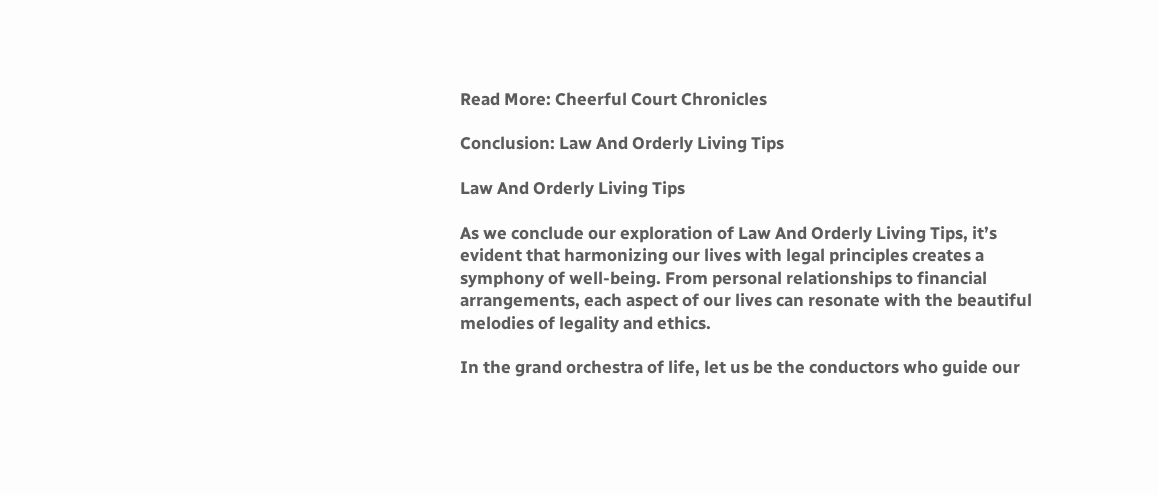Read More: Cheerful Court Chronicles

Conclusion: Law And Orderly Living Tips

Law And Orderly Living Tips

As we conclude our exploration of Law And Orderly Living Tips, it’s evident that harmonizing our lives with legal principles creates a symphony of well-being. From personal relationships to financial arrangements, each aspect of our lives can resonate with the beautiful melodies of legality and ethics.

In the grand orchestra of life, let us be the conductors who guide our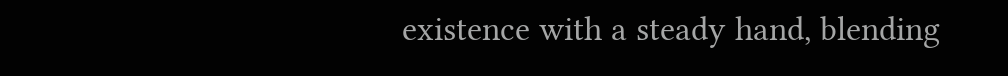existence with a steady hand, blending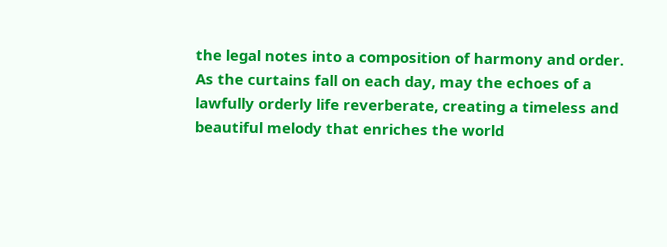the legal notes into a composition of harmony and order. As the curtains fall on each day, may the echoes of a lawfully orderly life reverberate, creating a timeless and beautiful melody that enriches the world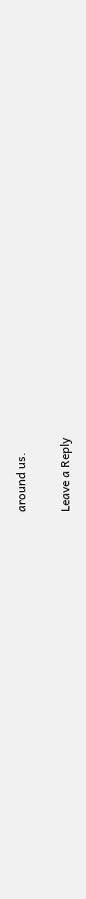around us.

Leave a Reply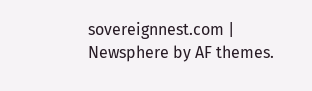sovereignnest.com | Newsphere by AF themes.